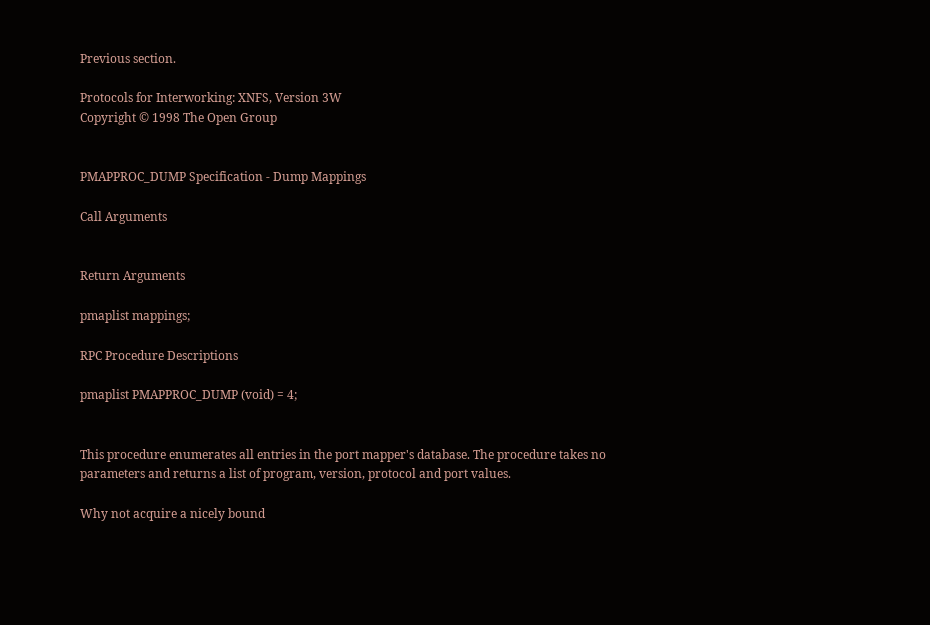Previous section.

Protocols for Interworking: XNFS, Version 3W
Copyright © 1998 The Open Group


PMAPPROC_DUMP Specification - Dump Mappings

Call Arguments


Return Arguments

pmaplist mappings;

RPC Procedure Descriptions

pmaplist PMAPPROC_DUMP (void) = 4;


This procedure enumerates all entries in the port mapper's database. The procedure takes no parameters and returns a list of program, version, protocol and port values.

Why not acquire a nicely bound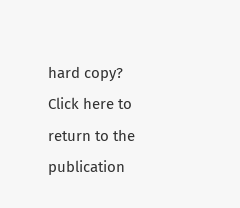hard copy?
Click here to return to the publication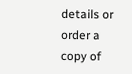details or order a copy of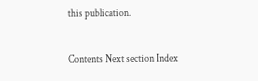this publication.

Contents Next section Index